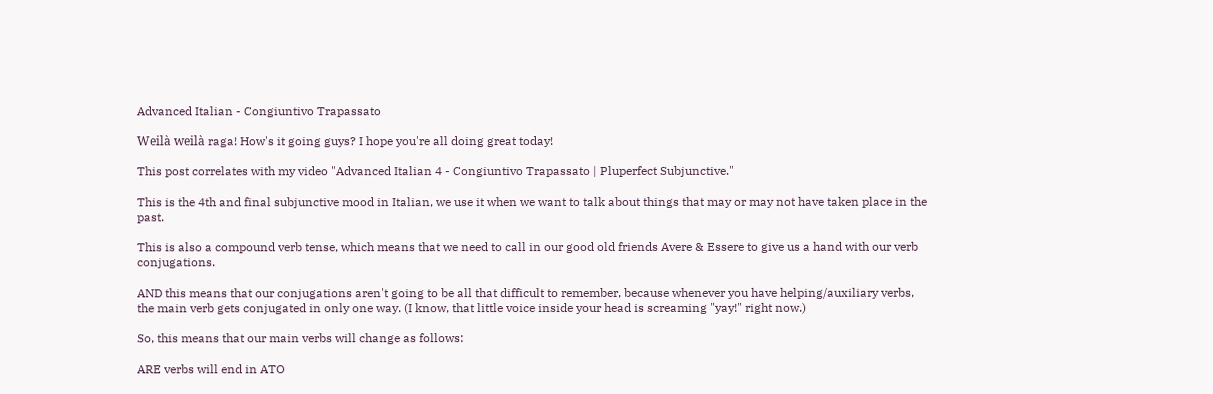Advanced Italian - Congiuntivo Trapassato

Weilà weilà raga! How's it going guys? I hope you're all doing great today!

This post correlates with my video "Advanced Italian 4 - Congiuntivo Trapassato | Pluperfect Subjunctive."

This is the 4th and final subjunctive mood in Italian, we use it when we want to talk about things that may or may not have taken place in the past.

This is also a compound verb tense, which means that we need to call in our good old friends Avere & Essere to give us a hand with our verb conjugations.

AND this means that our conjugations aren't going to be all that difficult to remember, because whenever you have helping/auxiliary verbs, the main verb gets conjugated in only one way. (I know, that little voice inside your head is screaming "yay!" right now.)

So, this means that our main verbs will change as follows:

ARE verbs will end in ATO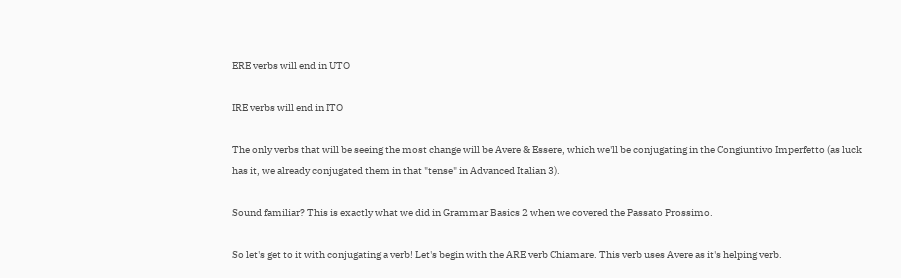ERE verbs will end in UTO

IRE verbs will end in ITO

The only verbs that will be seeing the most change will be Avere & Essere, which we'll be conjugating in the Congiuntivo Imperfetto (as luck has it, we already conjugated them in that "tense" in Advanced Italian 3).

Sound familiar? This is exactly what we did in Grammar Basics 2 when we covered the Passato Prossimo.

So let's get to it with conjugating a verb! Let's begin with the ARE verb Chiamare. This verb uses Avere as it's helping verb.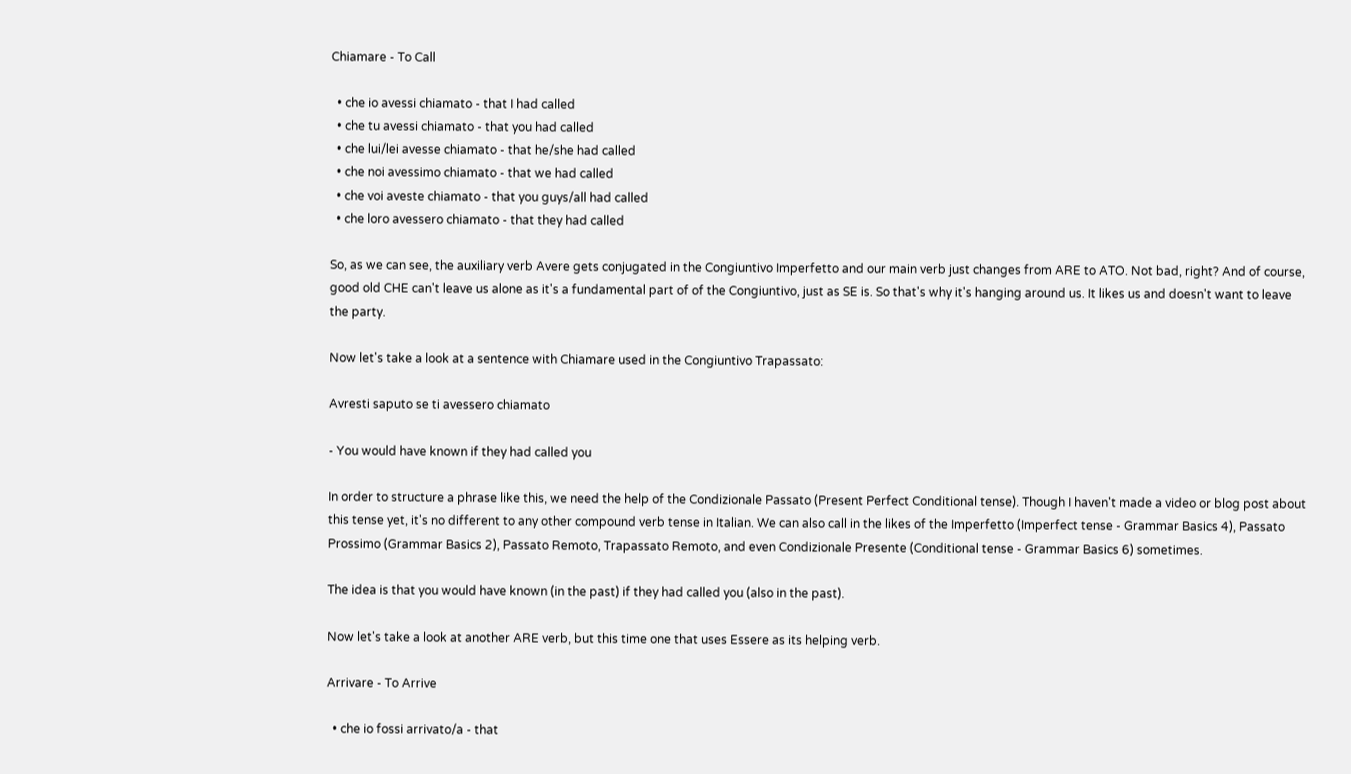Chiamare - To Call

  • che io avessi chiamato - that I had called
  • che tu avessi chiamato - that you had called
  • che lui/lei avesse chiamato - that he/she had called
  • che noi avessimo chiamato - that we had called
  • che voi aveste chiamato - that you guys/all had called
  • che loro avessero chiamato - that they had called

So, as we can see, the auxiliary verb Avere gets conjugated in the Congiuntivo Imperfetto and our main verb just changes from ARE to ATO. Not bad, right? And of course, good old CHE can't leave us alone as it's a fundamental part of of the Congiuntivo, just as SE is. So that's why it's hanging around us. It likes us and doesn't want to leave the party.

Now let's take a look at a sentence with Chiamare used in the Congiuntivo Trapassato:

Avresti saputo se ti avessero chiamato

- You would have known if they had called you

In order to structure a phrase like this, we need the help of the Condizionale Passato (Present Perfect Conditional tense). Though I haven't made a video or blog post about this tense yet, it's no different to any other compound verb tense in Italian. We can also call in the likes of the Imperfetto (Imperfect tense - Grammar Basics 4), Passato Prossimo (Grammar Basics 2), Passato Remoto, Trapassato Remoto, and even Condizionale Presente (Conditional tense - Grammar Basics 6) sometimes.

The idea is that you would have known (in the past) if they had called you (also in the past).

Now let's take a look at another ARE verb, but this time one that uses Essere as its helping verb.

Arrivare - To Arrive

  • che io fossi arrivato/a - that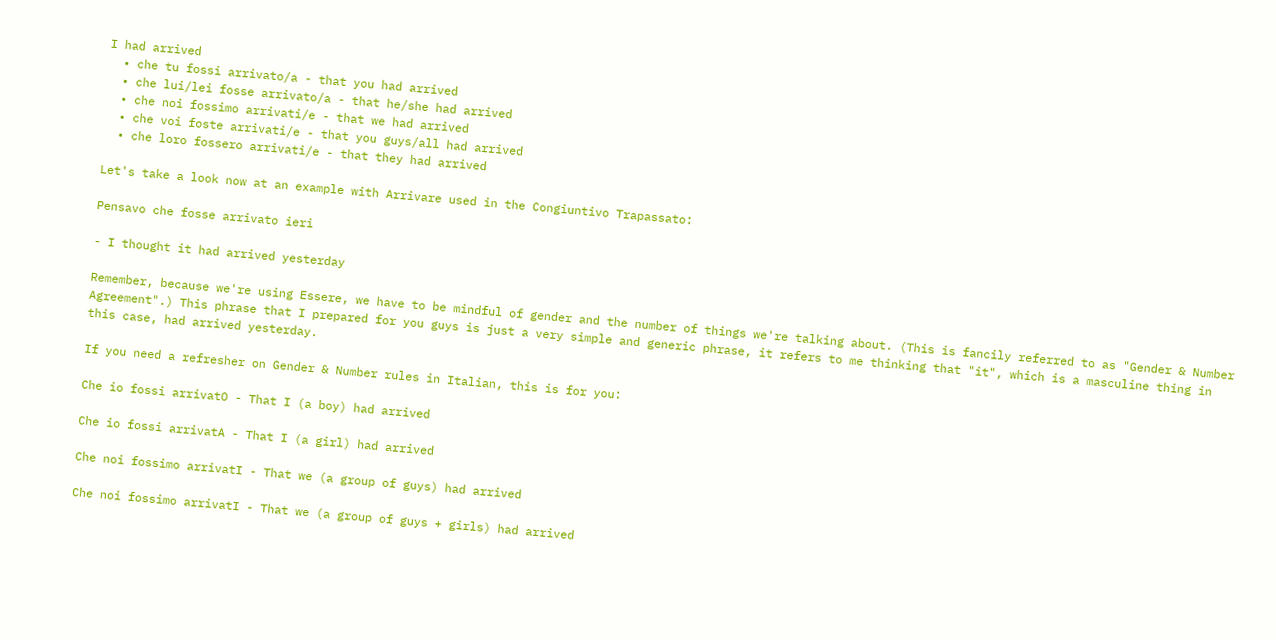I had arrived
  • che tu fossi arrivato/a - that you had arrived
  • che lui/lei fosse arrivato/a - that he/she had arrived
  • che noi fossimo arrivati/e - that we had arrived
  • che voi foste arrivati/e - that you guys/all had arrived
  • che loro fossero arrivati/e - that they had arrived

Let's take a look now at an example with Arrivare used in the Congiuntivo Trapassato:

Pensavo che fosse arrivato ieri

- I thought it had arrived yesterday

Remember, because we're using Essere, we have to be mindful of gender and the number of things we're talking about. (This is fancily referred to as "Gender & Number Agreement".) This phrase that I prepared for you guys is just a very simple and generic phrase, it refers to me thinking that "it", which is a masculine thing in this case, had arrived yesterday.

If you need a refresher on Gender & Number rules in Italian, this is for you:

Che io fossi arrivatO - That I (a boy) had arrived

Che io fossi arrivatA - That I (a girl) had arrived

Che noi fossimo arrivatI - That we (a group of guys) had arrived

Che noi fossimo arrivatI - That we (a group of guys + girls) had arrived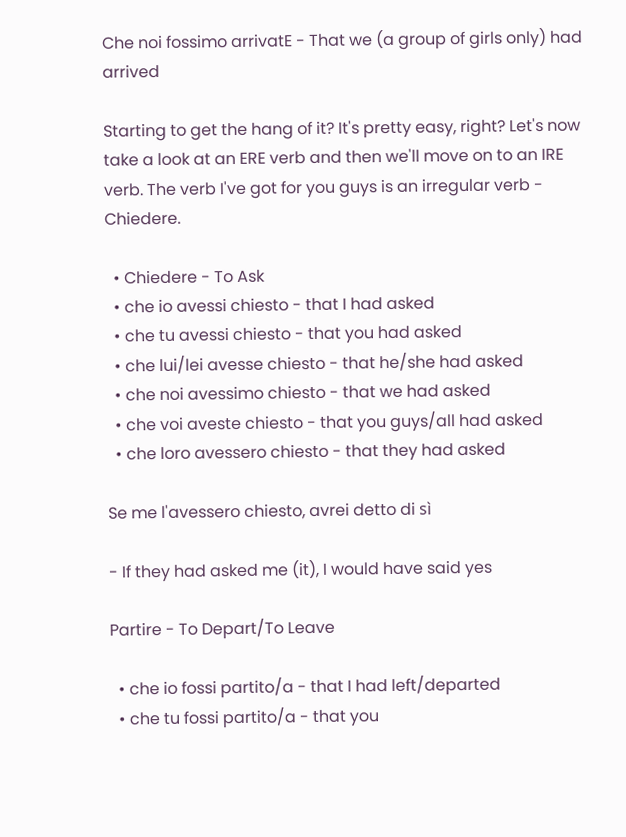Che noi fossimo arrivatE - That we (a group of girls only) had arrived

Starting to get the hang of it? It's pretty easy, right? Let's now take a look at an ERE verb and then we'll move on to an IRE verb. The verb I've got for you guys is an irregular verb - Chiedere.

  • Chiedere - To Ask
  • che io avessi chiesto - that I had asked
  • che tu avessi chiesto - that you had asked
  • che lui/lei avesse chiesto - that he/she had asked
  • che noi avessimo chiesto - that we had asked
  • che voi aveste chiesto - that you guys/all had asked
  • che loro avessero chiesto - that they had asked

Se me l'avessero chiesto, avrei detto di sì

- If they had asked me (it), I would have said yes

Partire - To Depart/To Leave

  • che io fossi partito/a - that I had left/departed
  • che tu fossi partito/a - that you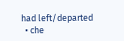had left/departed
  • che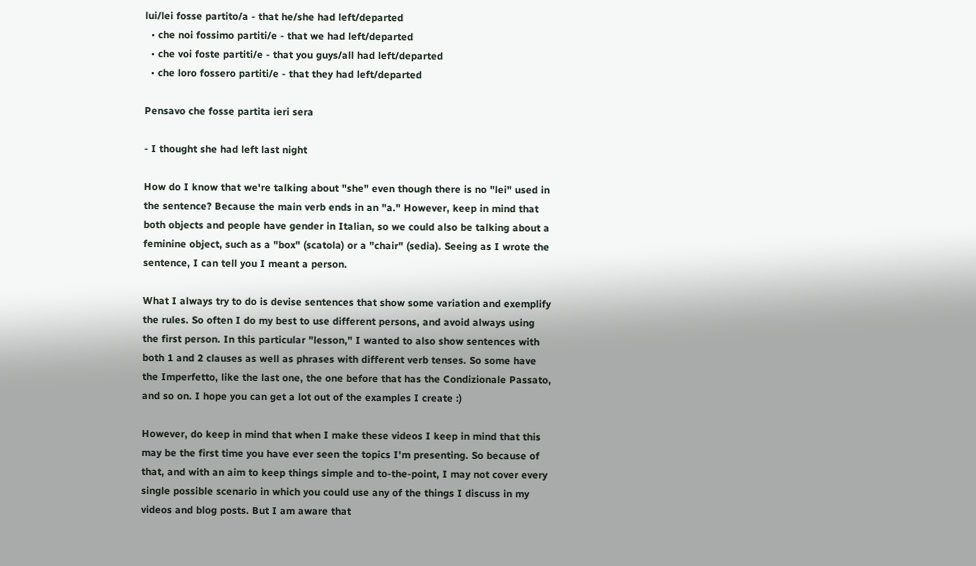lui/lei fosse partito/a - that he/she had left/departed
  • che noi fossimo partiti/e - that we had left/departed
  • che voi foste partiti/e - that you guys/all had left/departed
  • che loro fossero partiti/e - that they had left/departed

Pensavo che fosse partita ieri sera

- I thought she had left last night

How do I know that we're talking about "she" even though there is no "lei" used in the sentence? Because the main verb ends in an "a." However, keep in mind that both objects and people have gender in Italian, so we could also be talking about a feminine object, such as a "box" (scatola) or a "chair" (sedia). Seeing as I wrote the sentence, I can tell you I meant a person.

What I always try to do is devise sentences that show some variation and exemplify the rules. So often I do my best to use different persons, and avoid always using the first person. In this particular "lesson," I wanted to also show sentences with both 1 and 2 clauses as well as phrases with different verb tenses. So some have the Imperfetto, like the last one, the one before that has the Condizionale Passato, and so on. I hope you can get a lot out of the examples I create :)

However, do keep in mind that when I make these videos I keep in mind that this may be the first time you have ever seen the topics I'm presenting. So because of that, and with an aim to keep things simple and to-the-point, I may not cover every single possible scenario in which you could use any of the things I discuss in my videos and blog posts. But I am aware that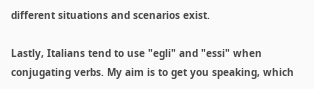different situations and scenarios exist.

Lastly, Italians tend to use "egli" and "essi" when conjugating verbs. My aim is to get you speaking, which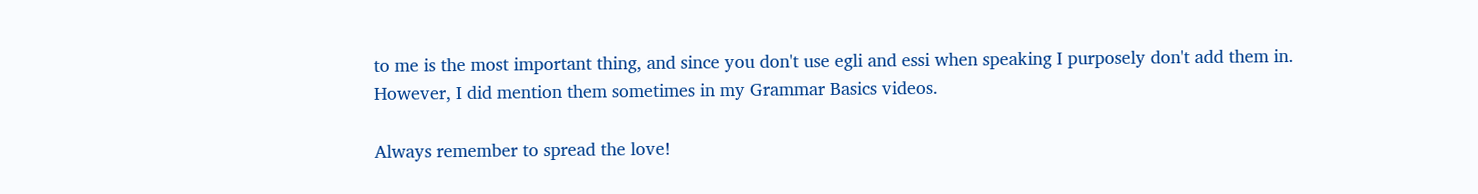to me is the most important thing, and since you don't use egli and essi when speaking I purposely don't add them in. However, I did mention them sometimes in my Grammar Basics videos.

Always remember to spread the love!